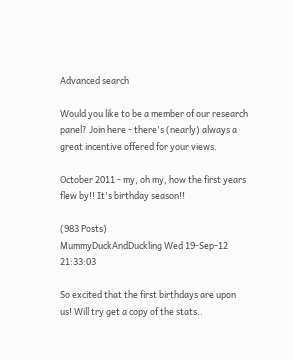Advanced search

Would you like to be a member of our research panel? Join here - there's (nearly) always a great incentive offered for your views.

October 2011 - my, oh my, how the first years flew by!! It's birthday season!!

(983 Posts)
MummyDuckAndDuckling Wed 19-Sep-12 21:33:03

So excited that the first birthdays are upon us! Will try get a copy of the stats..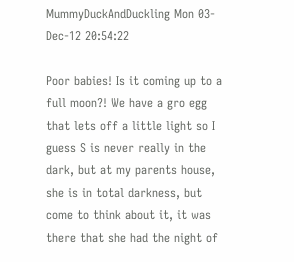MummyDuckAndDuckling Mon 03-Dec-12 20:54:22

Poor babies! Is it coming up to a full moon?! We have a gro egg that lets off a little light so I guess S is never really in the dark, but at my parents house, she is in total darkness, but come to think about it, it was there that she had the night of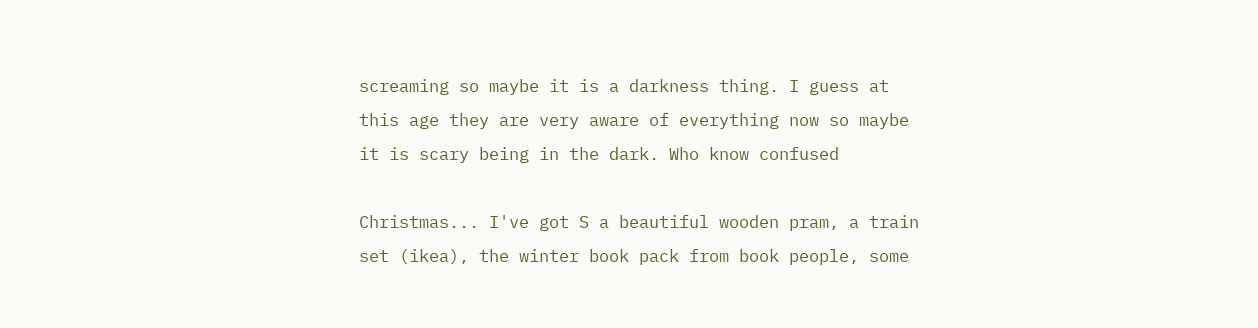screaming so maybe it is a darkness thing. I guess at this age they are very aware of everything now so maybe it is scary being in the dark. Who know confused

Christmas... I've got S a beautiful wooden pram, a train set (ikea), the winter book pack from book people, some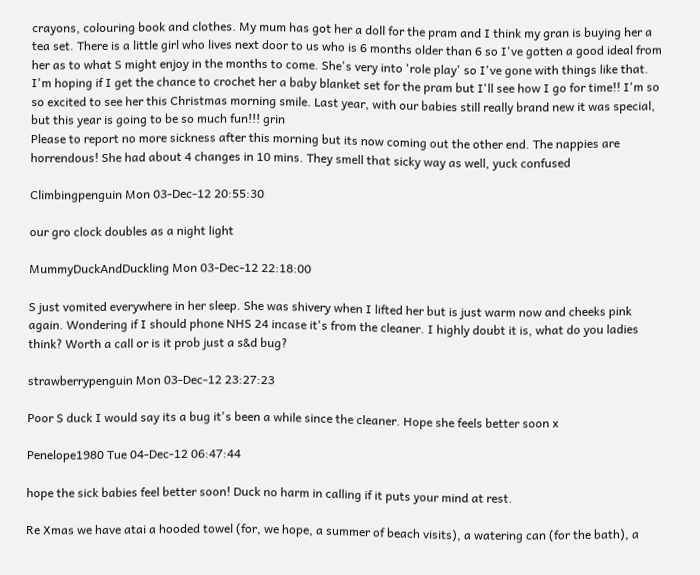crayons, colouring book and clothes. My mum has got her a doll for the pram and I think my gran is buying her a tea set. There is a little girl who lives next door to us who is 6 months older than 6 so I've gotten a good ideal from her as to what S might enjoy in the months to come. She's very into 'role play' so I've gone with things like that. I'm hoping if I get the chance to crochet her a baby blanket set for the pram but I'll see how I go for time!! I'm so so excited to see her this Christmas morning smile. Last year, with our babies still really brand new it was special, but this year is going to be so much fun!!! grin
Please to report no more sickness after this morning but its now coming out the other end. The nappies are horrendous! She had about 4 changes in 10 mins. They smell that sicky way as well, yuck confused

Climbingpenguin Mon 03-Dec-12 20:55:30

our gro clock doubles as a night light

MummyDuckAndDuckling Mon 03-Dec-12 22:18:00

S just vomited everywhere in her sleep. She was shivery when I lifted her but is just warm now and cheeks pink again. Wondering if I should phone NHS 24 incase it's from the cleaner. I highly doubt it is, what do you ladies think? Worth a call or is it prob just a s&d bug?

strawberrypenguin Mon 03-Dec-12 23:27:23

Poor S duck I would say its a bug it's been a while since the cleaner. Hope she feels better soon x

Penelope1980 Tue 04-Dec-12 06:47:44

hope the sick babies feel better soon! Duck no harm in calling if it puts your mind at rest.

Re Xmas we have atai a hooded towel (for, we hope, a summer of beach visits), a watering can (for the bath), a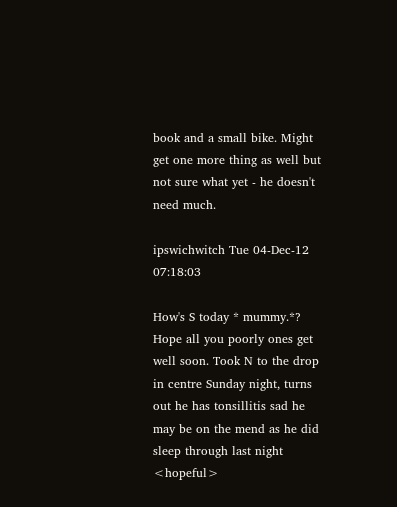book and a small bike. Might get one more thing as well but not sure what yet - he doesn't need much.

ipswichwitch Tue 04-Dec-12 07:18:03

How's S today * mummy.*?
Hope all you poorly ones get well soon. Took N to the drop in centre Sunday night, turns out he has tonsillitis sad he may be on the mend as he did sleep through last night <hopeful>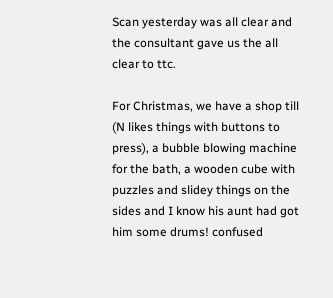Scan yesterday was all clear and the consultant gave us the all clear to ttc.

For Christmas, we have a shop till (N likes things with buttons to press), a bubble blowing machine for the bath, a wooden cube with puzzles and slidey things on the sides and I know his aunt had got him some drums! confused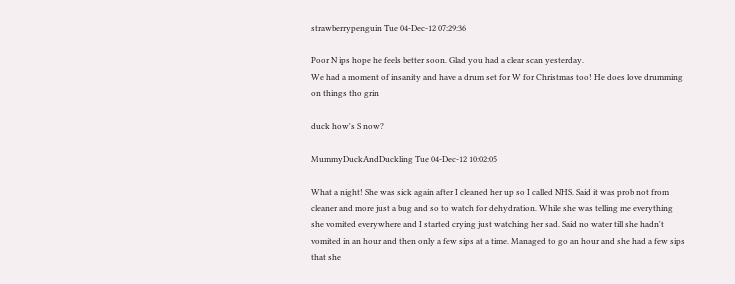strawberrypenguin Tue 04-Dec-12 07:29:36

Poor N ips hope he feels better soon. Glad you had a clear scan yesterday.
We had a moment of insanity and have a drum set for W for Christmas too! He does love drumming on things tho grin

duck how's S now?

MummyDuckAndDuckling Tue 04-Dec-12 10:02:05

What a night! She was sick again after I cleaned her up so I called NHS. Said it was prob not from cleaner and more just a bug and so to watch for dehydration. While she was telling me everything she vomited everywhere and I started crying just watching her sad. Said no water till she hadn't vomited in an hour and then only a few sips at a time. Managed to go an hour and she had a few sips that she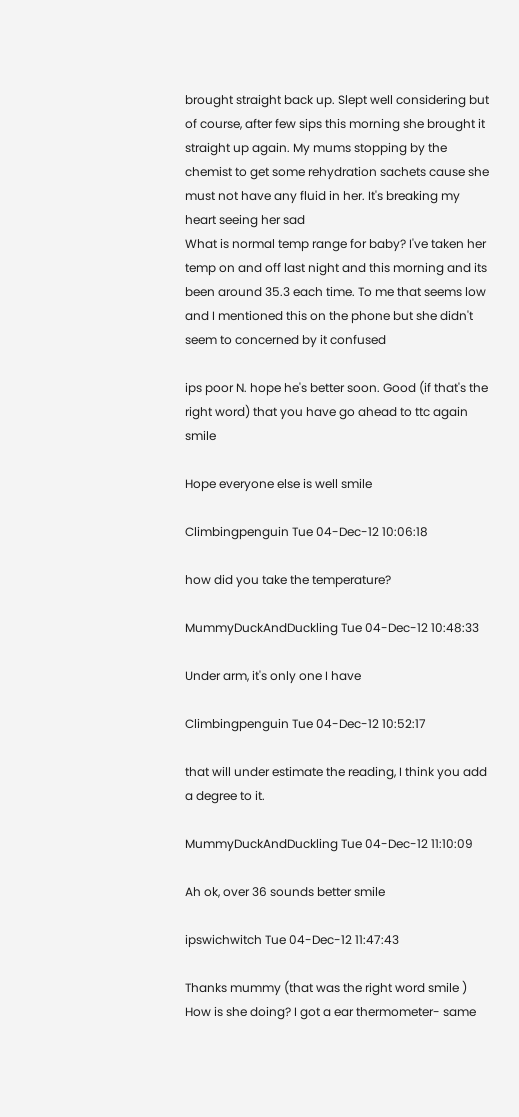brought straight back up. Slept well considering but of course, after few sips this morning she brought it straight up again. My mums stopping by the chemist to get some rehydration sachets cause she must not have any fluid in her. It's breaking my heart seeing her sad
What is normal temp range for baby? I've taken her temp on and off last night and this morning and its been around 35.3 each time. To me that seems low and I mentioned this on the phone but she didn't seem to concerned by it confused

ips poor N. hope he's better soon. Good (if that's the right word) that you have go ahead to ttc again smile

Hope everyone else is well smile

Climbingpenguin Tue 04-Dec-12 10:06:18

how did you take the temperature?

MummyDuckAndDuckling Tue 04-Dec-12 10:48:33

Under arm, it's only one I have

Climbingpenguin Tue 04-Dec-12 10:52:17

that will under estimate the reading, I think you add a degree to it.

MummyDuckAndDuckling Tue 04-Dec-12 11:10:09

Ah ok, over 36 sounds better smile

ipswichwitch Tue 04-Dec-12 11:47:43

Thanks mummy (that was the right word smile )
How is she doing? I got a ear thermometer- same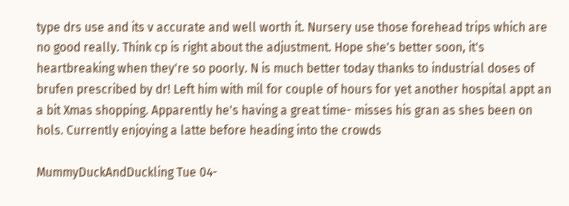type drs use and its v accurate and well worth it. Nursery use those forehead trips which are no good really. Think cp is right about the adjustment. Hope she's better soon, it's heartbreaking when they're so poorly. N is much better today thanks to industrial doses of brufen prescribed by dr! Left him with mil for couple of hours for yet another hospital appt an a bit Xmas shopping. Apparently he's having a great time- misses his gran as shes been on hols. Currently enjoying a latte before heading into the crowds

MummyDuckAndDuckling Tue 04-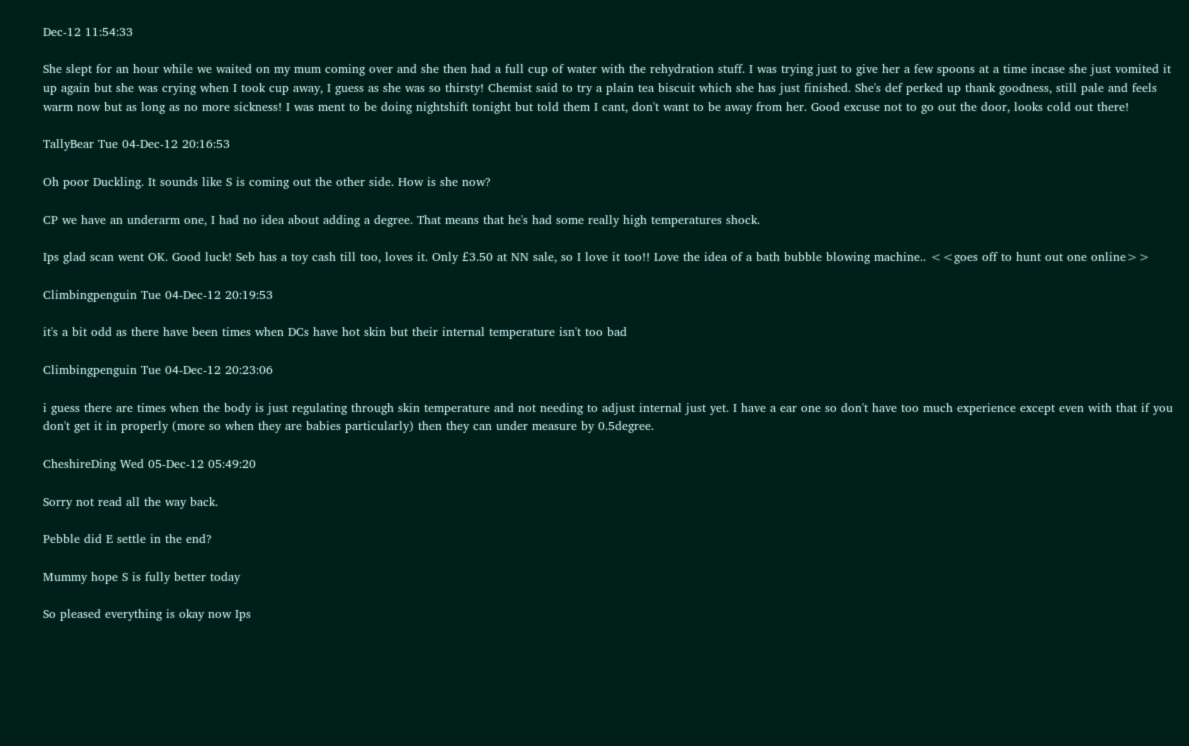Dec-12 11:54:33

She slept for an hour while we waited on my mum coming over and she then had a full cup of water with the rehydration stuff. I was trying just to give her a few spoons at a time incase she just vomited it up again but she was crying when I took cup away, I guess as she was so thirsty! Chemist said to try a plain tea biscuit which she has just finished. She's def perked up thank goodness, still pale and feels warm now but as long as no more sickness! I was ment to be doing nightshift tonight but told them I cant, don't want to be away from her. Good excuse not to go out the door, looks cold out there!

TallyBear Tue 04-Dec-12 20:16:53

Oh poor Duckling. It sounds like S is coming out the other side. How is she now?

CP we have an underarm one, I had no idea about adding a degree. That means that he's had some really high temperatures shock.

Ips glad scan went OK. Good luck! Seb has a toy cash till too, loves it. Only £3.50 at NN sale, so I love it too!! Love the idea of a bath bubble blowing machine.. <<goes off to hunt out one online>>

Climbingpenguin Tue 04-Dec-12 20:19:53

it's a bit odd as there have been times when DCs have hot skin but their internal temperature isn't too bad

Climbingpenguin Tue 04-Dec-12 20:23:06

i guess there are times when the body is just regulating through skin temperature and not needing to adjust internal just yet. I have a ear one so don't have too much experience except even with that if you don't get it in properly (more so when they are babies particularly) then they can under measure by 0.5degree.

CheshireDing Wed 05-Dec-12 05:49:20

Sorry not read all the way back.

Pebble did E settle in the end?

Mummy hope S is fully better today

So pleased everything is okay now Ips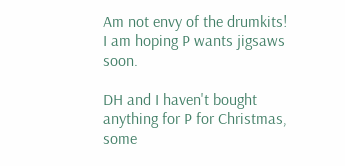Am not envy of the drumkits! I am hoping P wants jigsaws soon.

DH and I haven't bought anything for P for Christmas, some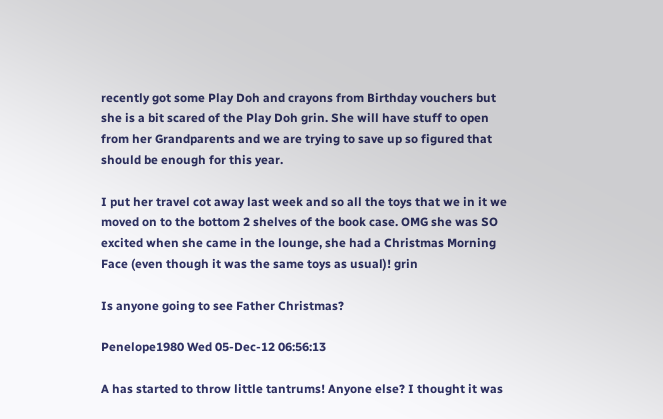recently got some Play Doh and crayons from Birthday vouchers but she is a bit scared of the Play Doh grin. She will have stuff to open from her Grandparents and we are trying to save up so figured that should be enough for this year.

I put her travel cot away last week and so all the toys that we in it we moved on to the bottom 2 shelves of the book case. OMG she was SO excited when she came in the lounge, she had a Christmas Morning Face (even though it was the same toys as usual)! grin

Is anyone going to see Father Christmas?

Penelope1980 Wed 05-Dec-12 06:56:13

A has started to throw little tantrums! Anyone else? I thought it was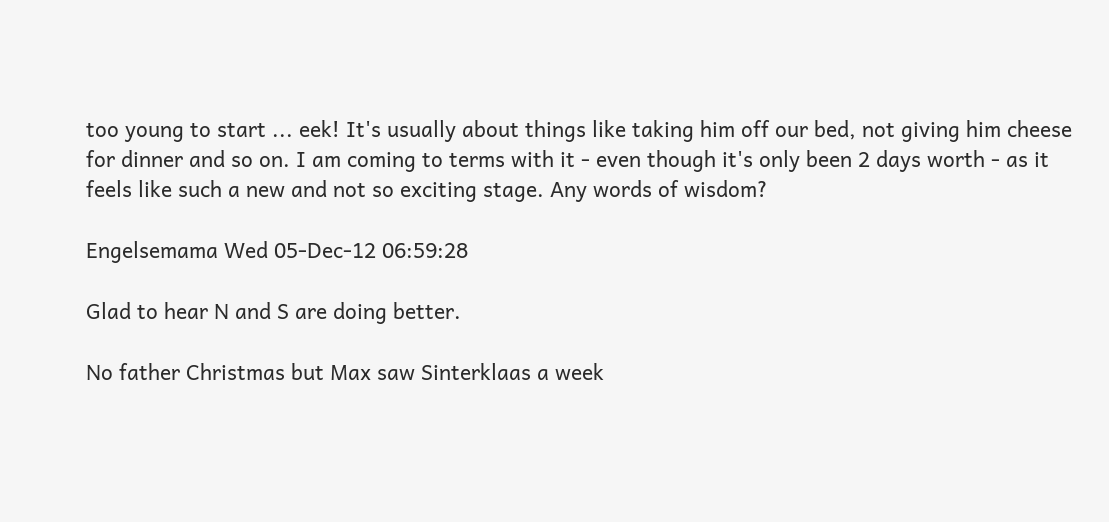too young to start ... eek! It's usually about things like taking him off our bed, not giving him cheese for dinner and so on. I am coming to terms with it - even though it's only been 2 days worth - as it feels like such a new and not so exciting stage. Any words of wisdom?

Engelsemama Wed 05-Dec-12 06:59:28

Glad to hear N and S are doing better.

No father Christmas but Max saw Sinterklaas a week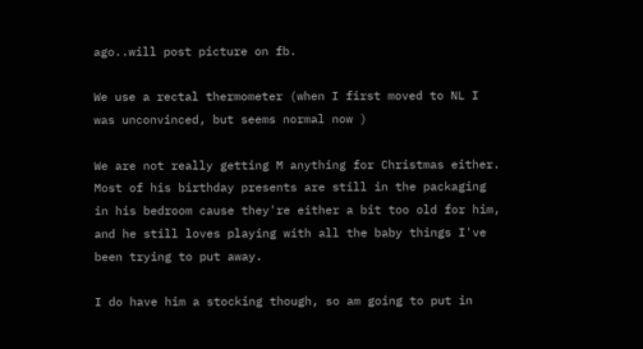ago..will post picture on fb.

We use a rectal thermometer (when I first moved to NL I was unconvinced, but seems normal now )

We are not really getting M anything for Christmas either. Most of his birthday presents are still in the packaging in his bedroom cause they're either a bit too old for him, and he still loves playing with all the baby things I've been trying to put away.

I do have him a stocking though, so am going to put in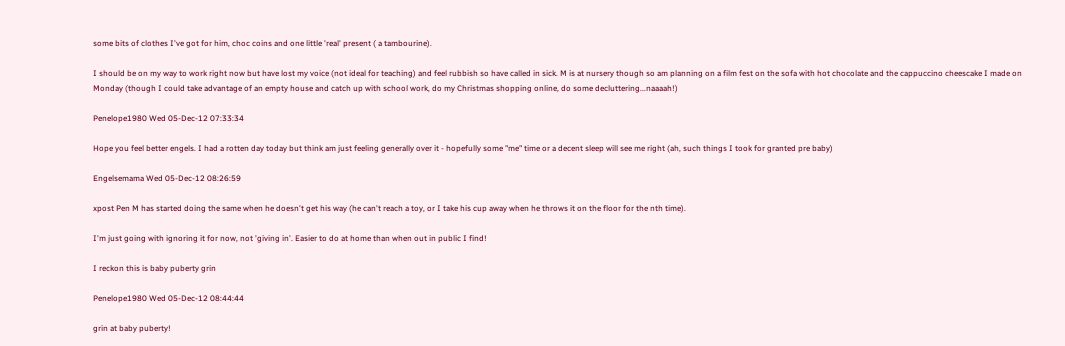some bits of clothes I've got for him, choc coins and one little 'real' present ( a tambourine).

I should be on my way to work right now but have lost my voice (not ideal for teaching) and feel rubbish so have called in sick. M is at nursery though so am planning on a film fest on the sofa with hot chocolate and the cappuccino cheescake I made on Monday (though I could take advantage of an empty house and catch up with school work, do my Christmas shopping online, do some decluttering...naaaah!)

Penelope1980 Wed 05-Dec-12 07:33:34

Hope you feel better engels. I had a rotten day today but think am just feeling generally over it - hopefully some "me" time or a decent sleep will see me right (ah, such things I took for granted pre baby)

Engelsemama Wed 05-Dec-12 08:26:59

xpost Pen M has started doing the same when he doesn't get his way (he can't reach a toy, or I take his cup away when he throws it on the floor for the nth time).

I'm just going with ignoring it for now, not 'giving in'. Easier to do at home than when out in public I find!

I reckon this is baby puberty grin

Penelope1980 Wed 05-Dec-12 08:44:44

grin at baby puberty!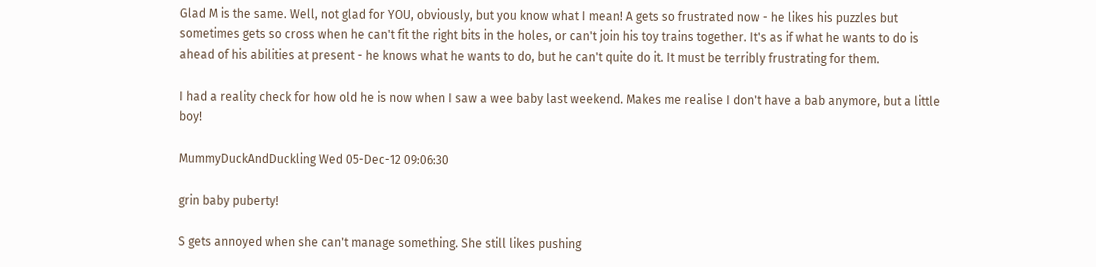Glad M is the same. Well, not glad for YOU, obviously, but you know what I mean! A gets so frustrated now - he likes his puzzles but sometimes gets so cross when he can't fit the right bits in the holes, or can't join his toy trains together. It's as if what he wants to do is ahead of his abilities at present - he knows what he wants to do, but he can't quite do it. It must be terribly frustrating for them.

I had a reality check for how old he is now when I saw a wee baby last weekend. Makes me realise I don't have a bab anymore, but a little boy!

MummyDuckAndDuckling Wed 05-Dec-12 09:06:30

grin baby puberty!

S gets annoyed when she can't manage something. She still likes pushing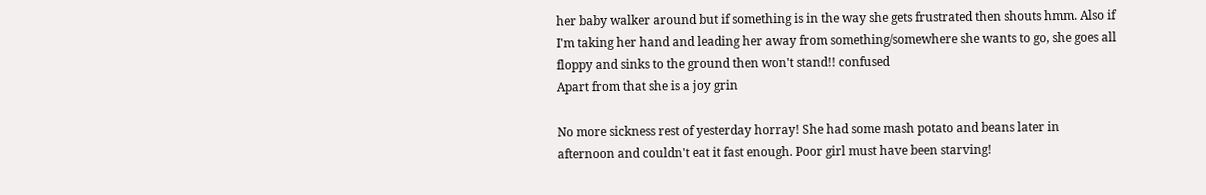her baby walker around but if something is in the way she gets frustrated then shouts hmm. Also if I'm taking her hand and leading her away from something/somewhere she wants to go, she goes all floppy and sinks to the ground then won't stand!! confused
Apart from that she is a joy grin

No more sickness rest of yesterday horray! She had some mash potato and beans later in afternoon and couldn't eat it fast enough. Poor girl must have been starving!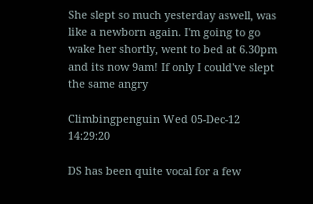She slept so much yesterday aswell, was like a newborn again. I'm going to go wake her shortly, went to bed at 6.30pm and its now 9am! If only I could've slept the same angry

Climbingpenguin Wed 05-Dec-12 14:29:20

DS has been quite vocal for a few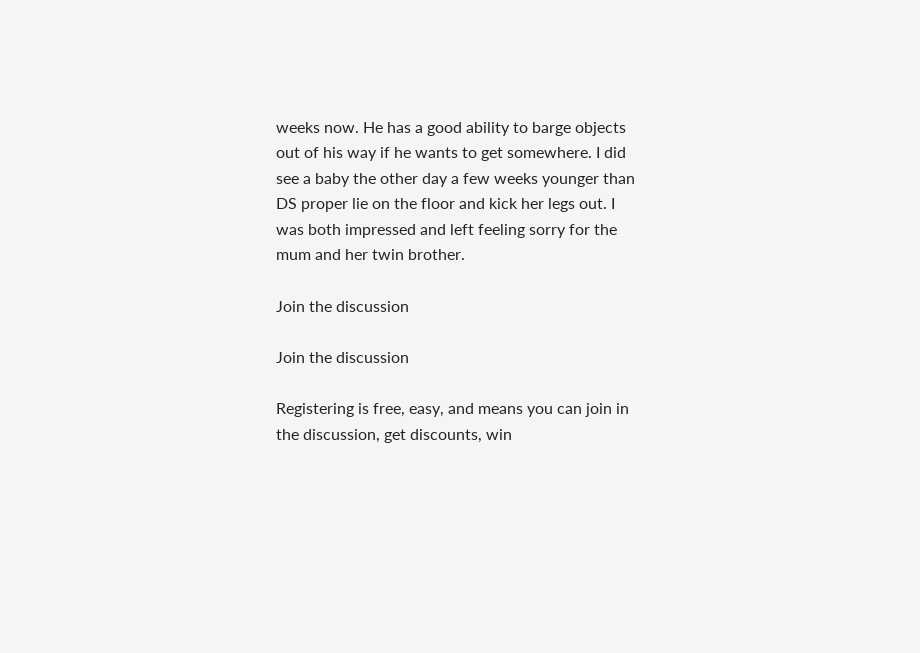weeks now. He has a good ability to barge objects out of his way if he wants to get somewhere. I did see a baby the other day a few weeks younger than DS proper lie on the floor and kick her legs out. I was both impressed and left feeling sorry for the mum and her twin brother.

Join the discussion

Join the discussion

Registering is free, easy, and means you can join in the discussion, get discounts, win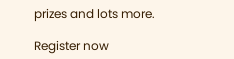prizes and lots more.

Register now